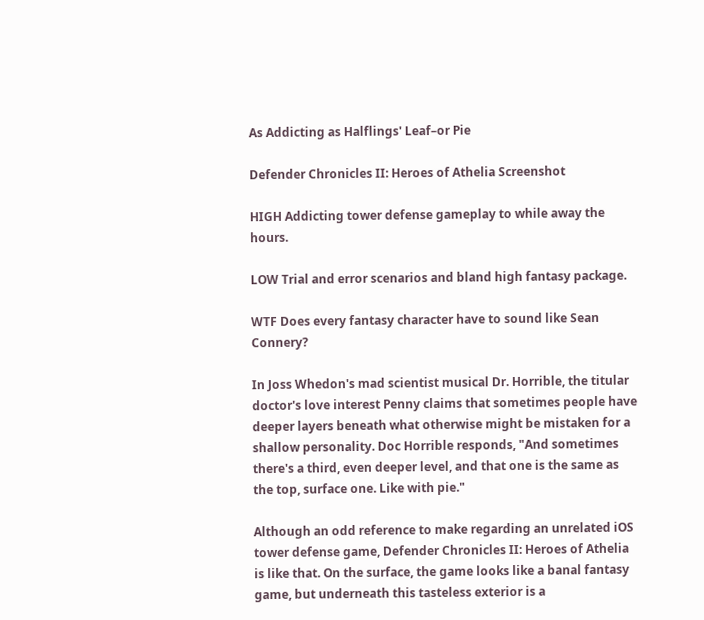As Addicting as Halflings' Leaf–or Pie

Defender Chronicles II: Heroes of Athelia Screenshot

HIGH Addicting tower defense gameplay to while away the hours.

LOW Trial and error scenarios and bland high fantasy package.

WTF Does every fantasy character have to sound like Sean Connery?

In Joss Whedon's mad scientist musical Dr. Horrible, the titular doctor's love interest Penny claims that sometimes people have deeper layers beneath what otherwise might be mistaken for a shallow personality. Doc Horrible responds, "And sometimes there's a third, even deeper level, and that one is the same as the top, surface one. Like with pie."

Although an odd reference to make regarding an unrelated iOS tower defense game, Defender Chronicles II: Heroes of Athelia is like that. On the surface, the game looks like a banal fantasy game, but underneath this tasteless exterior is a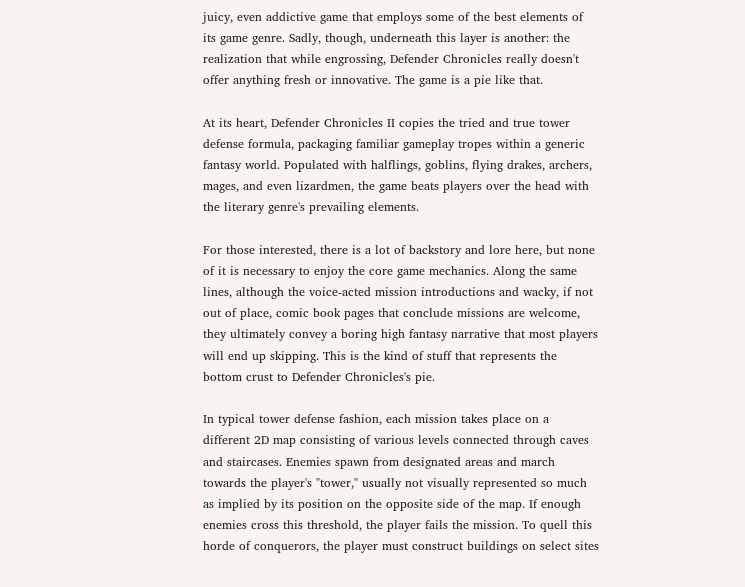juicy, even addictive game that employs some of the best elements of its game genre. Sadly, though, underneath this layer is another: the realization that while engrossing, Defender Chronicles really doesn't offer anything fresh or innovative. The game is a pie like that.

At its heart, Defender Chronicles II copies the tried and true tower defense formula, packaging familiar gameplay tropes within a generic fantasy world. Populated with halflings, goblins, flying drakes, archers, mages, and even lizardmen, the game beats players over the head with the literary genre's prevailing elements.

For those interested, there is a lot of backstory and lore here, but none of it is necessary to enjoy the core game mechanics. Along the same lines, although the voice-acted mission introductions and wacky, if not out of place, comic book pages that conclude missions are welcome, they ultimately convey a boring high fantasy narrative that most players will end up skipping. This is the kind of stuff that represents the bottom crust to Defender Chronicles's pie.

In typical tower defense fashion, each mission takes place on a different 2D map consisting of various levels connected through caves and staircases. Enemies spawn from designated areas and march towards the player's "tower," usually not visually represented so much as implied by its position on the opposite side of the map. If enough enemies cross this threshold, the player fails the mission. To quell this horde of conquerors, the player must construct buildings on select sites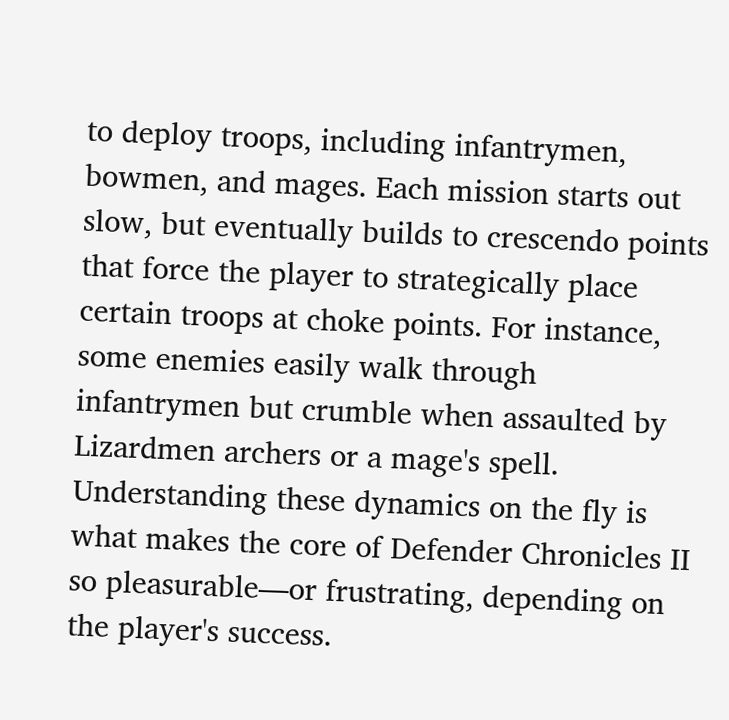to deploy troops, including infantrymen, bowmen, and mages. Each mission starts out slow, but eventually builds to crescendo points that force the player to strategically place certain troops at choke points. For instance, some enemies easily walk through infantrymen but crumble when assaulted by Lizardmen archers or a mage's spell. Understanding these dynamics on the fly is what makes the core of Defender Chronicles II so pleasurable—or frustrating, depending on the player's success.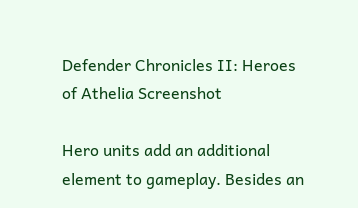Defender Chronicles II: Heroes of Athelia Screenshot

Hero units add an additional element to gameplay. Besides an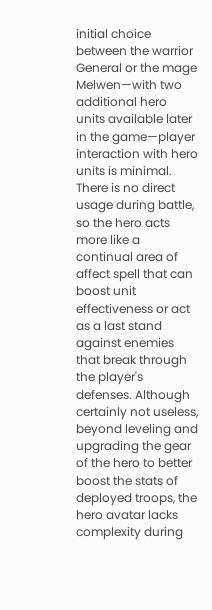initial choice between the warrior General or the mage Melwen—with two additional hero units available later in the game—player interaction with hero units is minimal. There is no direct usage during battle, so the hero acts more like a continual area of affect spell that can boost unit effectiveness or act as a last stand against enemies that break through the player's defenses. Although certainly not useless, beyond leveling and upgrading the gear of the hero to better boost the stats of deployed troops, the hero avatar lacks complexity during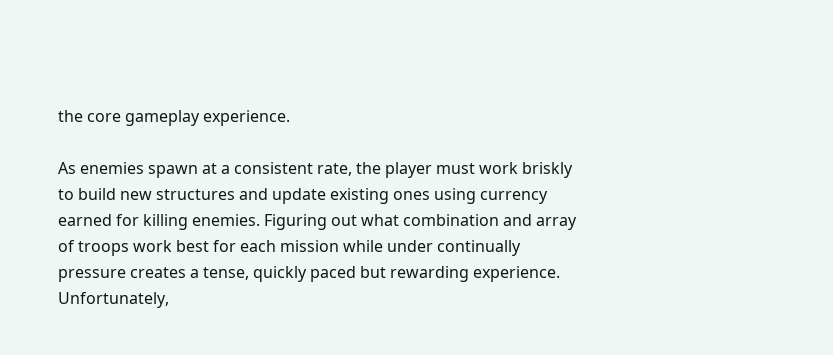the core gameplay experience.

As enemies spawn at a consistent rate, the player must work briskly to build new structures and update existing ones using currency earned for killing enemies. Figuring out what combination and array of troops work best for each mission while under continually pressure creates a tense, quickly paced but rewarding experience. Unfortunately,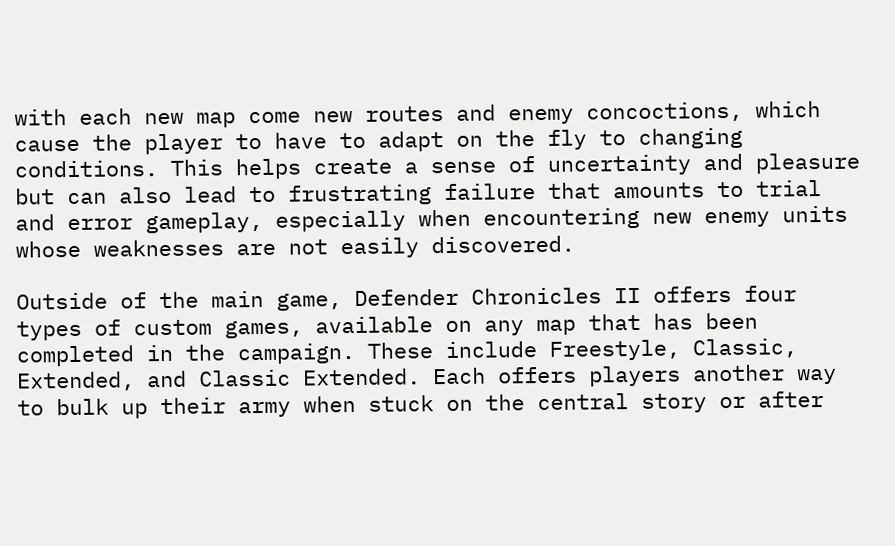with each new map come new routes and enemy concoctions, which cause the player to have to adapt on the fly to changing conditions. This helps create a sense of uncertainty and pleasure but can also lead to frustrating failure that amounts to trial and error gameplay, especially when encountering new enemy units whose weaknesses are not easily discovered.

Outside of the main game, Defender Chronicles II offers four types of custom games, available on any map that has been completed in the campaign. These include Freestyle, Classic, Extended, and Classic Extended. Each offers players another way to bulk up their army when stuck on the central story or after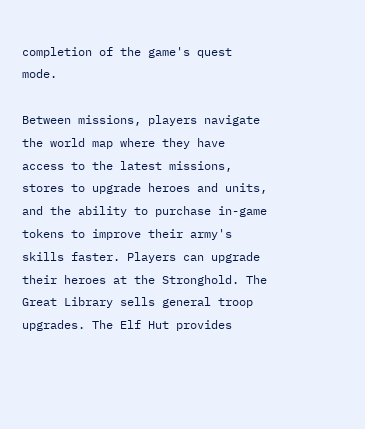completion of the game's quest mode.

Between missions, players navigate the world map where they have access to the latest missions, stores to upgrade heroes and units, and the ability to purchase in-game tokens to improve their army's skills faster. Players can upgrade their heroes at the Stronghold. The Great Library sells general troop upgrades. The Elf Hut provides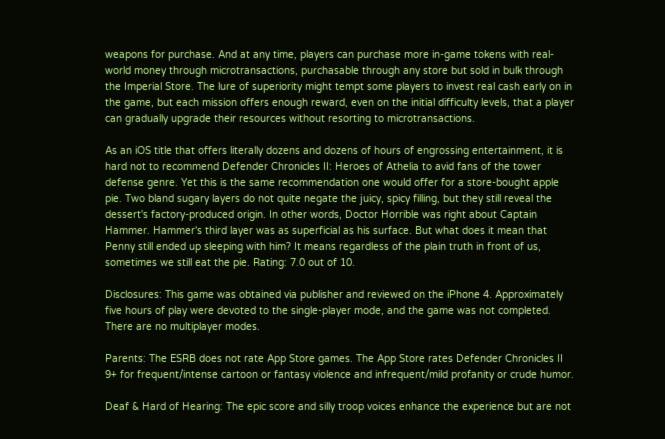weapons for purchase. And at any time, players can purchase more in-game tokens with real-world money through microtransactions, purchasable through any store but sold in bulk through the Imperial Store. The lure of superiority might tempt some players to invest real cash early on in the game, but each mission offers enough reward, even on the initial difficulty levels, that a player can gradually upgrade their resources without resorting to microtransactions.

As an iOS title that offers literally dozens and dozens of hours of engrossing entertainment, it is hard not to recommend Defender Chronicles II: Heroes of Athelia to avid fans of the tower defense genre. Yet this is the same recommendation one would offer for a store-bought apple pie. Two bland sugary layers do not quite negate the juicy, spicy filling, but they still reveal the dessert's factory-produced origin. In other words, Doctor Horrible was right about Captain Hammer. Hammer's third layer was as superficial as his surface. But what does it mean that Penny still ended up sleeping with him? It means regardless of the plain truth in front of us, sometimes we still eat the pie. Rating: 7.0 out of 10.

Disclosures: This game was obtained via publisher and reviewed on the iPhone 4. Approximately five hours of play were devoted to the single-player mode, and the game was not completed. There are no multiplayer modes.

Parents: The ESRB does not rate App Store games. The App Store rates Defender Chronicles II 9+ for frequent/intense cartoon or fantasy violence and infrequent/mild profanity or crude humor.

Deaf & Hard of Hearing: The epic score and silly troop voices enhance the experience but are not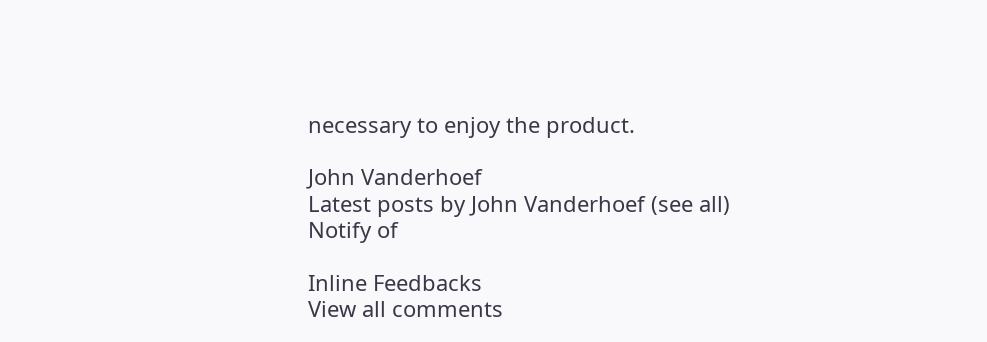necessary to enjoy the product.

John Vanderhoef
Latest posts by John Vanderhoef (see all)
Notify of

Inline Feedbacks
View all comments